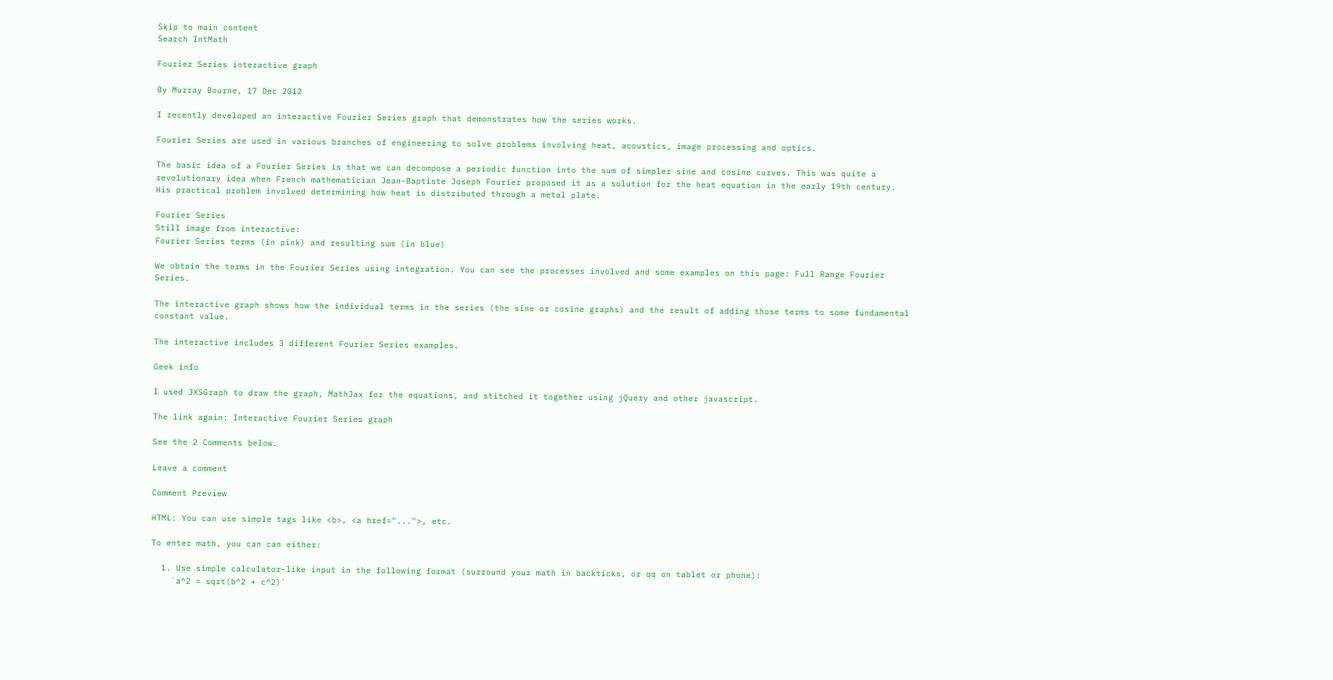Skip to main content
Search IntMath

Fourier Series interactive graph

By Murray Bourne, 17 Dec 2012

I recently developed an interactive Fourier Series graph that demonstrates how the series works.

Fourier Series are used in various branches of engineering to solve problems involving heat, acoustics, image processing and optics.

The basic idea of a Fourier Series is that we can decompose a periodic function into the sum of simpler sine and cosine curves. This was quite a revolutionary idea when French mathematician Jean-Baptiste Joseph Fourier proposed it as a solution for the heat equation in the early 19th century. His practical problem involved determining how heat is distributed through a metal plate.

Fourier Series
Still image from interactive:
Fourier Series terms (in pink) and resulting sum (in blue)

We obtain the terms in the Fourier Series using integration. You can see the processes involved and some examples on this page: Full Range Fourier Series.

The interactive graph shows how the individual terms in the series (the sine or cosine graphs) and the result of adding those terms to some fundamental constant value.

The interactive includes 3 different Fourier Series examples.

Geek info

I used JXSGraph to draw the graph, MathJax for the equations, and stitched it together using jQuery and other javascript.

The link again: Interactive Fourier Series graph

See the 2 Comments below.

Leave a comment

Comment Preview

HTML: You can use simple tags like <b>, <a href="...">, etc.

To enter math, you can can either:

  1. Use simple calculator-like input in the following format (surround your math in backticks, or qq on tablet or phone):
    `a^2 = sqrt(b^2 + c^2)`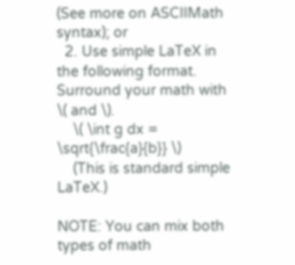(See more on ASCIIMath syntax); or
  2. Use simple LaTeX in the following format. Surround your math with \( and \).
    \( \int g dx = \sqrt{\frac{a}{b}} \)
    (This is standard simple LaTeX.)

NOTE: You can mix both types of math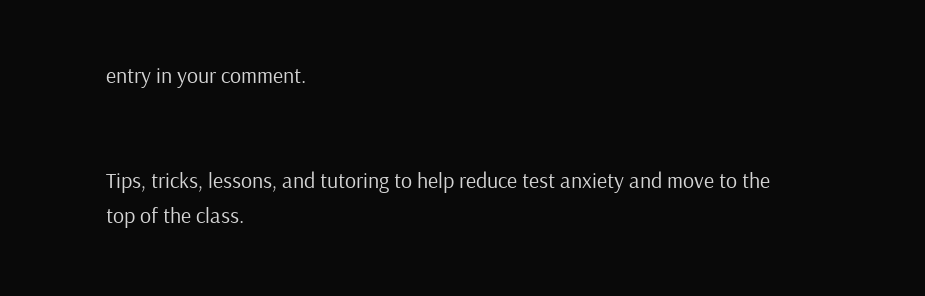entry in your comment.


Tips, tricks, lessons, and tutoring to help reduce test anxiety and move to the top of the class.